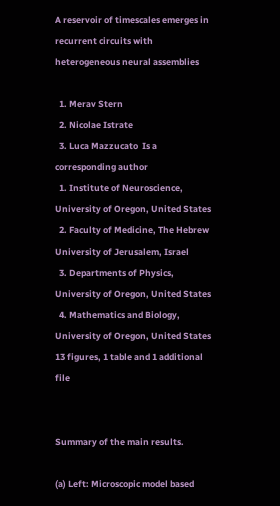A reservoir of timescales emerges in recurrent circuits with heterogeneous neural assemblies

  1. Merav Stern
  2. Nicolae Istrate
  3. Luca Mazzucato  Is a corresponding author
  1. Institute of Neuroscience, University of Oregon, United States
  2. Faculty of Medicine, The Hebrew University of Jerusalem, Israel
  3. Departments of Physics, University of Oregon, United States
  4. Mathematics and Biology, University of Oregon, United States
13 figures, 1 table and 1 additional file


Summary of the main results.

(a) Left: Microscopic model based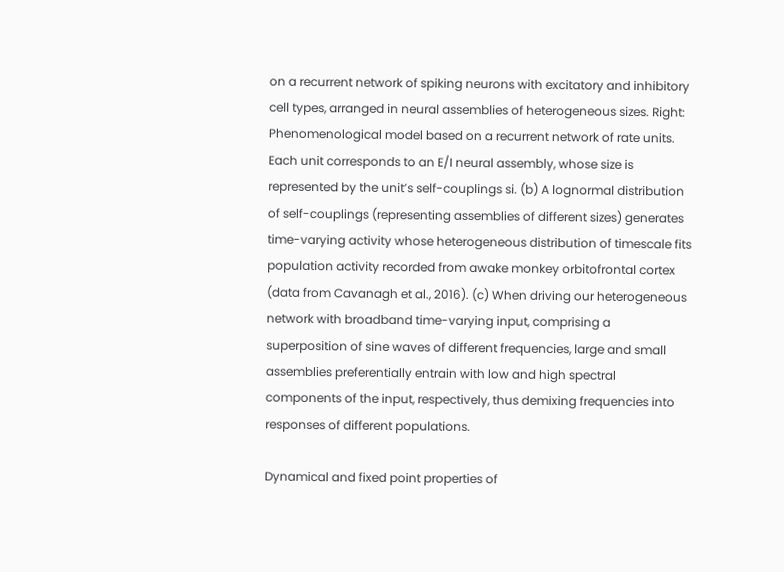on a recurrent network of spiking neurons with excitatory and inhibitory cell types, arranged in neural assemblies of heterogeneous sizes. Right: Phenomenological model based on a recurrent network of rate units. Each unit corresponds to an E/I neural assembly, whose size is represented by the unit’s self-couplings si. (b) A lognormal distribution of self-couplings (representing assemblies of different sizes) generates time-varying activity whose heterogeneous distribution of timescale fits population activity recorded from awake monkey orbitofrontal cortex (data from Cavanagh et al., 2016). (c) When driving our heterogeneous network with broadband time-varying input, comprising a superposition of sine waves of different frequencies, large and small assemblies preferentially entrain with low and high spectral components of the input, respectively, thus demixing frequencies into responses of different populations.

Dynamical and fixed point properties of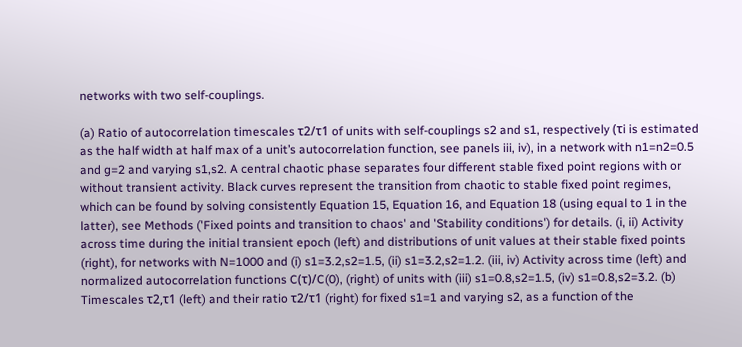networks with two self-couplings.

(a) Ratio of autocorrelation timescales τ2/τ1 of units with self-couplings s2 and s1, respectively (τi is estimated as the half width at half max of a unit’s autocorrelation function, see panels iii, iv), in a network with n1=n2=0.5 and g=2 and varying s1,s2. A central chaotic phase separates four different stable fixed point regions with or without transient activity. Black curves represent the transition from chaotic to stable fixed point regimes, which can be found by solving consistently Equation 15, Equation 16, and Equation 18 (using equal to 1 in the latter), see Methods ('Fixed points and transition to chaos' and 'Stability conditions') for details. (i, ii) Activity across time during the initial transient epoch (left) and distributions of unit values at their stable fixed points (right), for networks with N=1000 and (i) s1=3.2,s2=1.5, (ii) s1=3.2,s2=1.2. (iii, iv) Activity across time (left) and normalized autocorrelation functions C(τ)/C(0), (right) of units with (iii) s1=0.8,s2=1.5, (iv) s1=0.8,s2=3.2. (b) Timescales τ2,τ1 (left) and their ratio τ2/τ1 (right) for fixed s1=1 and varying s2, as a function of the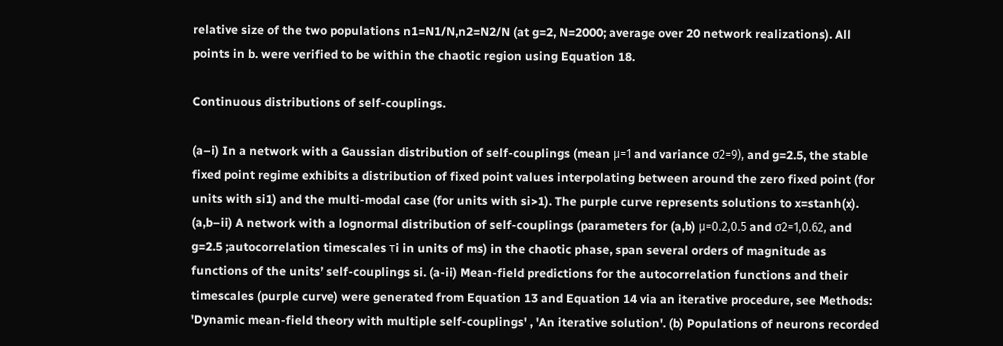relative size of the two populations n1=N1/N,n2=N2/N (at g=2, N=2000; average over 20 network realizations). All points in b. were verified to be within the chaotic region using Equation 18.

Continuous distributions of self-couplings.

(a–i) In a network with a Gaussian distribution of self-couplings (mean μ=1 and variance σ2=9), and g=2.5, the stable fixed point regime exhibits a distribution of fixed point values interpolating between around the zero fixed point (for units with si1) and the multi-modal case (for units with si>1). The purple curve represents solutions to x=stanh(x). (a,b–ii) A network with a lognormal distribution of self-couplings (parameters for (a,b) μ=0.2,0.5 and σ2=1,0.62, and g=2.5 ;autocorrelation timescales τi in units of ms) in the chaotic phase, span several orders of magnitude as functions of the units’ self-couplings si. (a-ii) Mean-field predictions for the autocorrelation functions and their timescales (purple curve) were generated from Equation 13 and Equation 14 via an iterative procedure, see Methods: 'Dynamic mean-field theory with multiple self-couplings' , 'An iterative solution'. (b) Populations of neurons recorded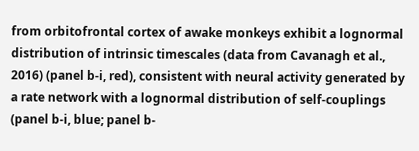from orbitofrontal cortex of awake monkeys exhibit a lognormal distribution of intrinsic timescales (data from Cavanagh et al., 2016) (panel b-i, red), consistent with neural activity generated by a rate network with a lognormal distribution of self-couplings (panel b-i, blue; panel b-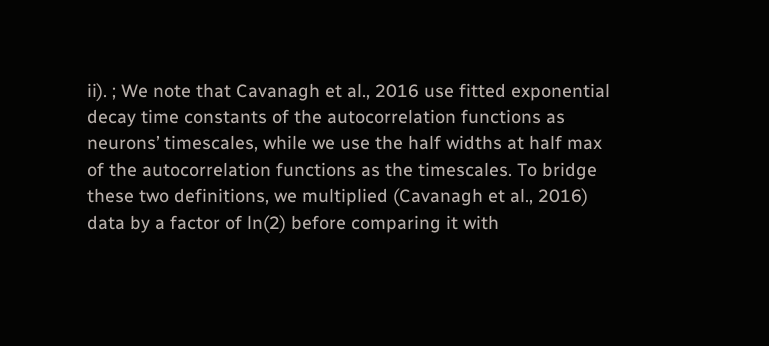ii). ; We note that Cavanagh et al., 2016 use fitted exponential decay time constants of the autocorrelation functions as neurons’ timescales, while we use the half widths at half max of the autocorrelation functions as the timescales. To bridge these two definitions, we multiplied (Cavanagh et al., 2016) data by a factor of ln(2) before comparing it with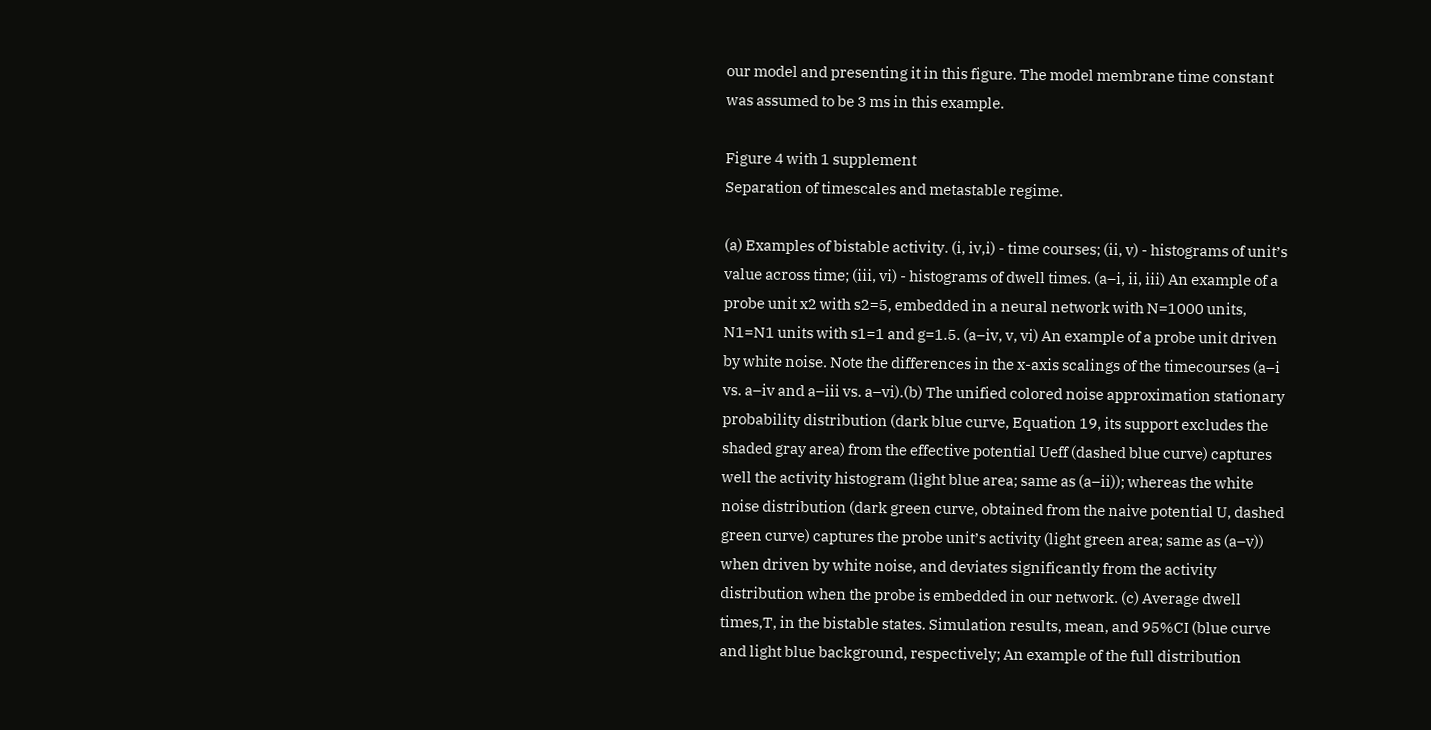our model and presenting it in this figure. The model membrane time constant was assumed to be 3 ms in this example.

Figure 4 with 1 supplement
Separation of timescales and metastable regime.

(a) Examples of bistable activity. (i, iv,i) - time courses; (ii, v) - histograms of unit’s value across time; (iii, vi) - histograms of dwell times. (a–i, ii, iii) An example of a probe unit x2 with s2=5, embedded in a neural network with N=1000 units, N1=N1 units with s1=1 and g=1.5. (a–iv, v, vi) An example of a probe unit driven by white noise. Note the differences in the x-axis scalings of the timecourses (a–i vs. a–iv and a–iii vs. a–vi).(b) The unified colored noise approximation stationary probability distribution (dark blue curve, Equation 19, its support excludes the shaded gray area) from the effective potential Ueff (dashed blue curve) captures well the activity histogram (light blue area; same as (a–ii)); whereas the white noise distribution (dark green curve, obtained from the naive potential U, dashed green curve) captures the probe unit’s activity (light green area; same as (a–v)) when driven by white noise, and deviates significantly from the activity distribution when the probe is embedded in our network. (c) Average dwell times,T, in the bistable states. Simulation results, mean, and 95%CI (blue curve and light blue background, respectively; An example of the full distribution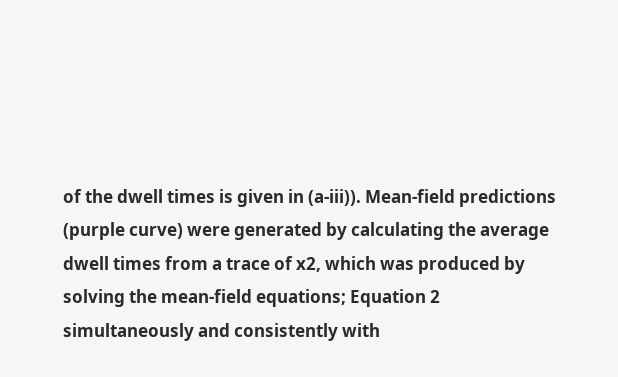of the dwell times is given in (a-iii)). Mean-field predictions (purple curve) were generated by calculating the average dwell times from a trace of x2, which was produced by solving the mean-field equations; Equation 2 simultaneously and consistently with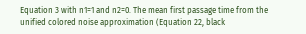Equation 3 with n1=1 and n2=0. The mean first passage time from the unified colored noise approximation (Equation 22, black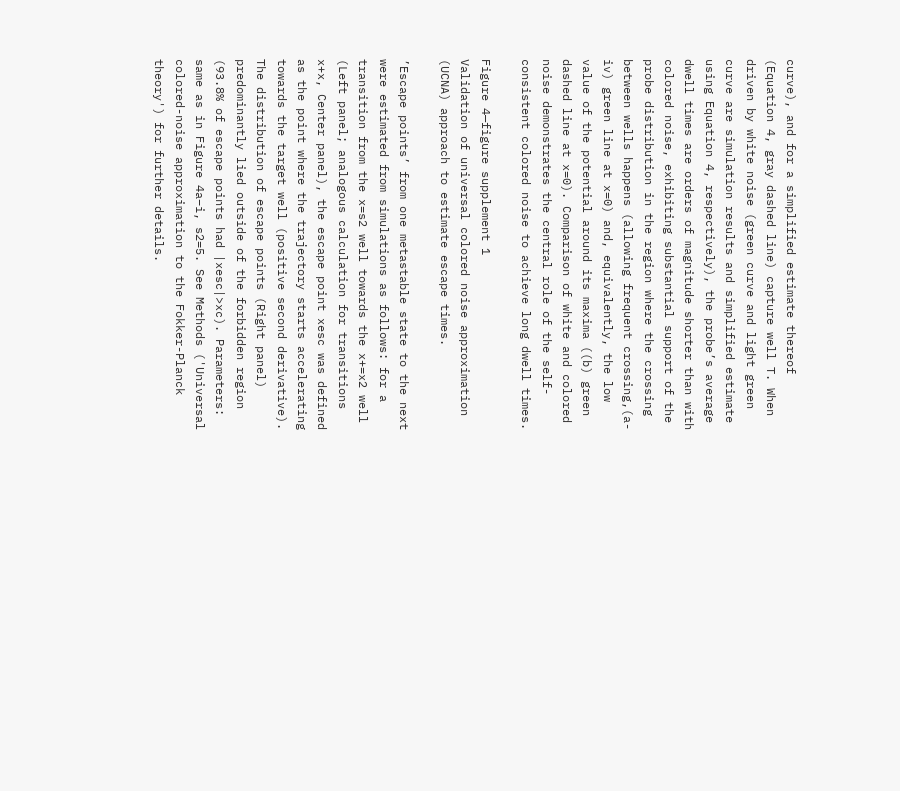curve), and for a simplified estimate thereof (Equation 4, gray dashed line) capture well T. When driven by white noise (green curve and light green curve are simulation results and simplified estimate using Equation 4, respectively), the probe’s average dwell times are orders of magnitude shorter than with colored noise, exhibiting substantial support of the probe distribution in the region where the crossing between wells happens (allowing frequent crossing,(a-iv) green line at x=0) and, equivalently, the low value of the potential around its maxima ((b) green dashed line at x=0). Comparison of white and colored noise demonstrates the central role of the self-consistent colored noise to achieve long dwell times.

Figure 4—figure supplement 1
Validation of universal colored noise approximation (UCNA) approach to estimate escape times.

’Escape points’ from one metastable state to the next were estimated from simulations as follows: for a transition from the x=s2 well towards the x+=x2 well (Left panel; analogous calculation for transitions x+x, Center panel), the escape point xesc was defined as the point where the trajectory starts accelerating towards the target well (positive second derivative). The distribution of escape points (Right panel) predominantly lied outside of the forbidden region (93.8% of escape points had |xesc|>xc). Parameters: same as in Figure 4a–i, s2=5. See Methods ('Universal colored-noise approximation to the Fokker-Planck theory') for further details.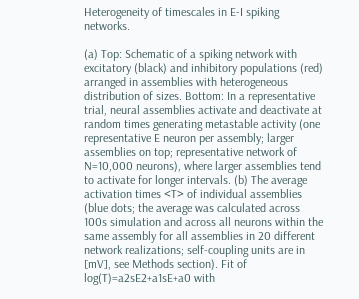Heterogeneity of timescales in E-I spiking networks.

(a) Top: Schematic of a spiking network with excitatory (black) and inhibitory populations (red) arranged in assemblies with heterogeneous distribution of sizes. Bottom: In a representative trial, neural assemblies activate and deactivate at random times generating metastable activity (one representative E neuron per assembly; larger assemblies on top; representative network of N=10,000 neurons), where larger assemblies tend to activate for longer intervals. (b) The average activation times <T> of individual assemblies (blue dots; the average was calculated across 100s simulation and across all neurons within the same assembly for all assemblies in 20 different network realizations; self-coupling units are in [mV], see Methods section). Fit of log(T)=a2sE2+a1sE+a0 with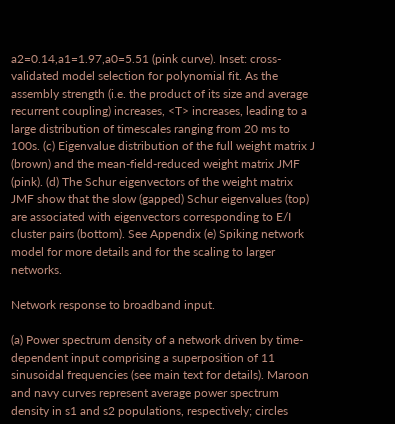a2=0.14,a1=1.97,a0=5.51 (pink curve). Inset: cross-validated model selection for polynomial fit. As the assembly strength (i.e. the product of its size and average recurrent coupling) increases, <T> increases, leading to a large distribution of timescales ranging from 20 ms to 100s. (c) Eigenvalue distribution of the full weight matrix J (brown) and the mean-field-reduced weight matrix JMF (pink). (d) The Schur eigenvectors of the weight matrix JMF show that the slow (gapped) Schur eigenvalues (top) are associated with eigenvectors corresponding to E/I cluster pairs (bottom). See Appendix (e) Spiking network model for more details and for the scaling to larger networks.

Network response to broadband input.

(a) Power spectrum density of a network driven by time-dependent input comprising a superposition of 11 sinusoidal frequencies (see main text for details). Maroon and navy curves represent average power spectrum density in s1 and s2 populations, respectively; circles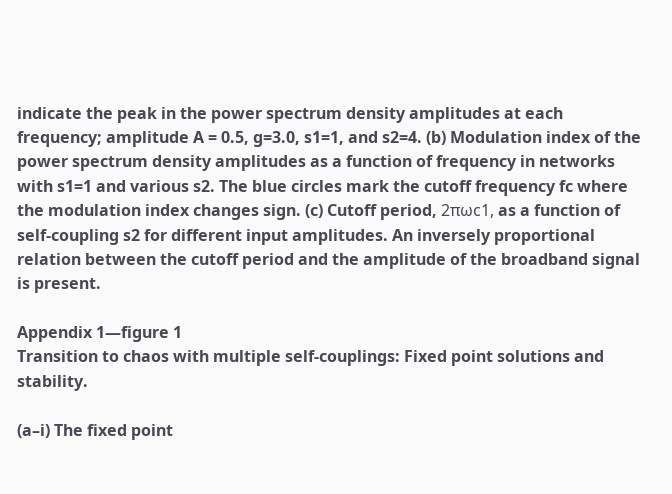indicate the peak in the power spectrum density amplitudes at each frequency; amplitude A = 0.5, g=3.0, s1=1, and s2=4. (b) Modulation index of the power spectrum density amplitudes as a function of frequency in networks with s1=1 and various s2. The blue circles mark the cutoff frequency fc where the modulation index changes sign. (c) Cutoff period, 2πωc1, as a function of self-coupling s2 for different input amplitudes. An inversely proportional relation between the cutoff period and the amplitude of the broadband signal is present.

Appendix 1—figure 1
Transition to chaos with multiple self-couplings: Fixed point solutions and stability.

(a–i) The fixed point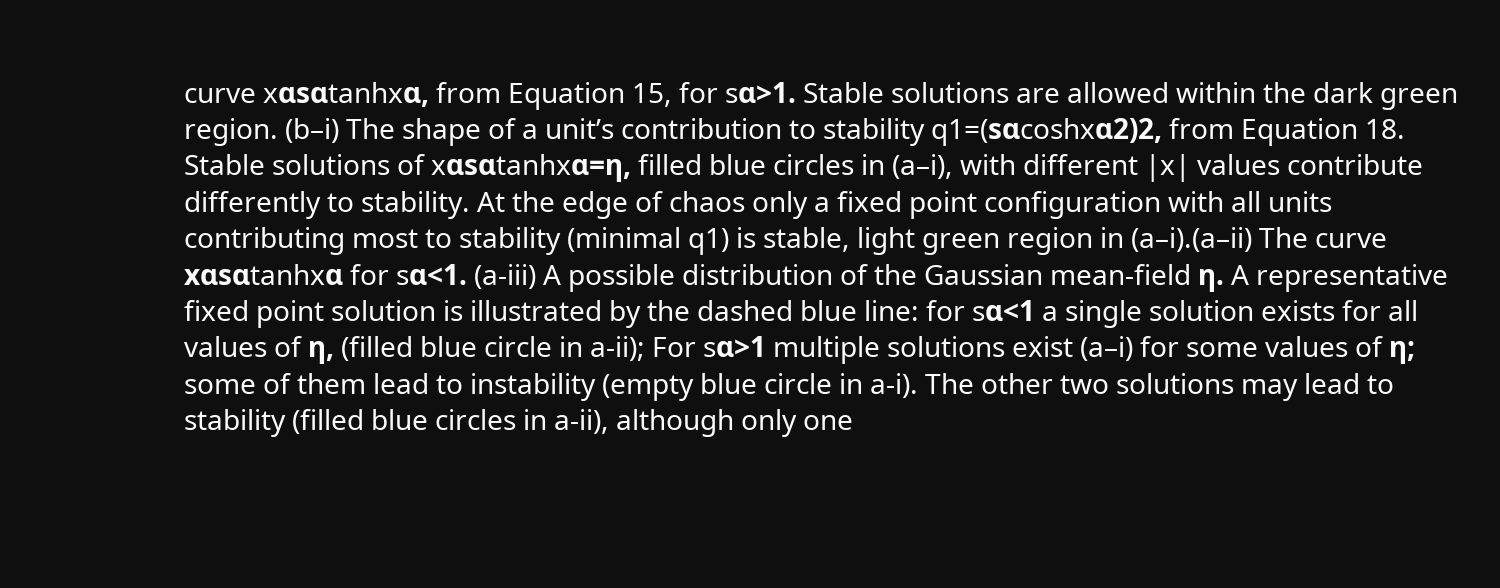curve xαsαtanhxα, from Equation 15, for sα>1. Stable solutions are allowed within the dark green region. (b–i) The shape of a unit’s contribution to stability q1=(sαcoshxα2)2, from Equation 18. Stable solutions of xαsαtanhxα=η, filled blue circles in (a–i), with different |x| values contribute differently to stability. At the edge of chaos only a fixed point configuration with all units contributing most to stability (minimal q1) is stable, light green region in (a–i).(a–ii) The curve xαsαtanhxα for sα<1. (a-iii) A possible distribution of the Gaussian mean-field η. A representative fixed point solution is illustrated by the dashed blue line: for sα<1 a single solution exists for all values of η, (filled blue circle in a-ii); For sα>1 multiple solutions exist (a–i) for some values of η; some of them lead to instability (empty blue circle in a-i). The other two solutions may lead to stability (filled blue circles in a-ii), although only one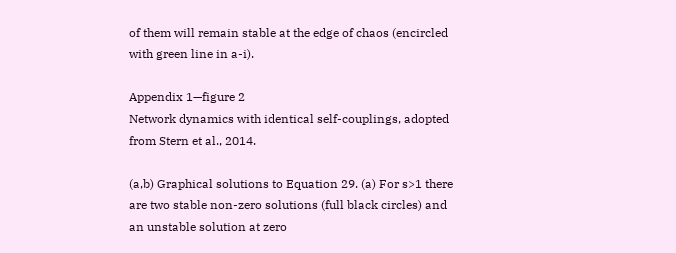of them will remain stable at the edge of chaos (encircled with green line in a-i).

Appendix 1—figure 2
Network dynamics with identical self-couplings, adopted from Stern et al., 2014.

(a,b) Graphical solutions to Equation 29. (a) For s>1 there are two stable non-zero solutions (full black circles) and an unstable solution at zero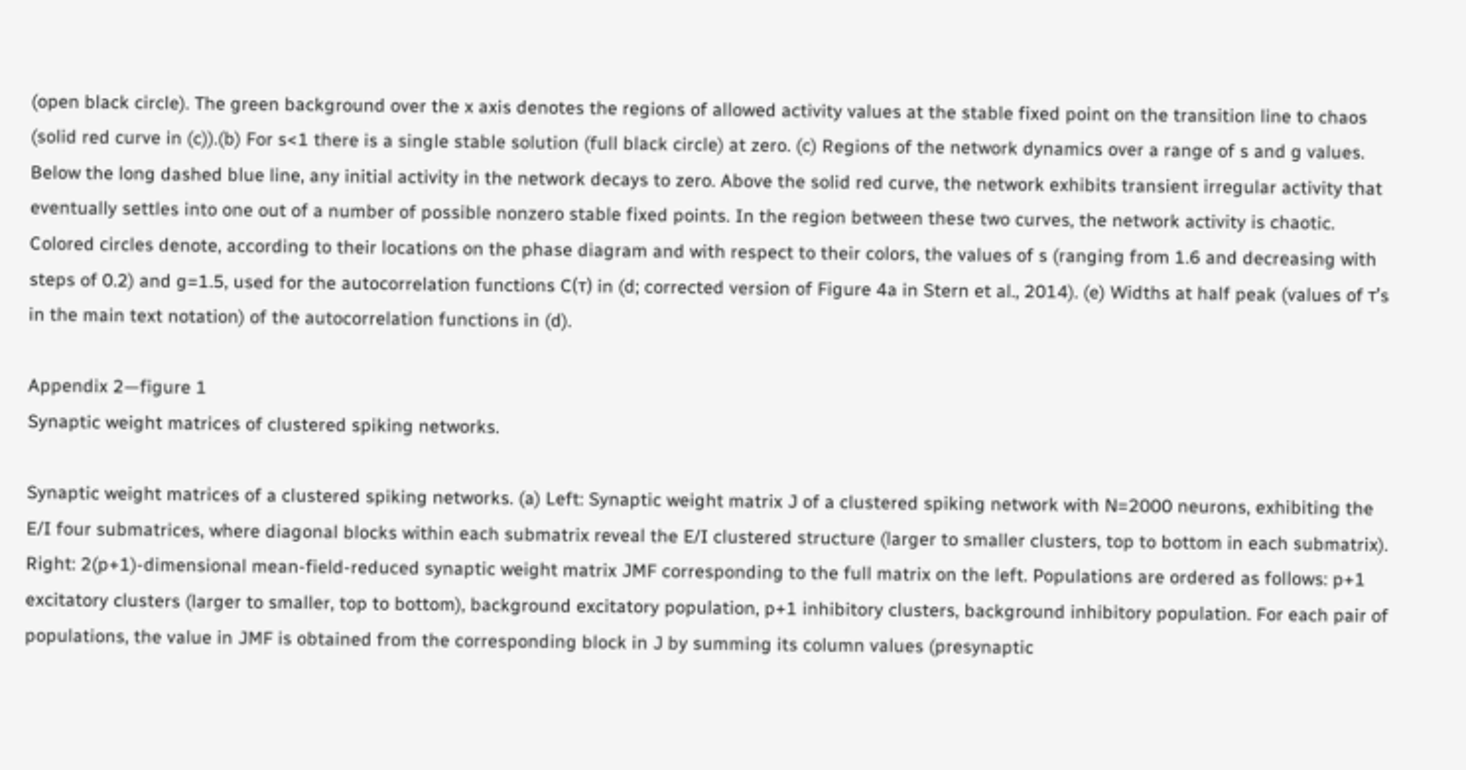(open black circle). The green background over the x axis denotes the regions of allowed activity values at the stable fixed point on the transition line to chaos (solid red curve in (c)).(b) For s<1 there is a single stable solution (full black circle) at zero. (c) Regions of the network dynamics over a range of s and g values. Below the long dashed blue line, any initial activity in the network decays to zero. Above the solid red curve, the network exhibits transient irregular activity that eventually settles into one out of a number of possible nonzero stable fixed points. In the region between these two curves, the network activity is chaotic. Colored circles denote, according to their locations on the phase diagram and with respect to their colors, the values of s (ranging from 1.6 and decreasing with steps of 0.2) and g=1.5, used for the autocorrelation functions C(τ) in (d; corrected version of Figure 4a in Stern et al., 2014). (e) Widths at half peak (values of τ’s in the main text notation) of the autocorrelation functions in (d).

Appendix 2—figure 1
Synaptic weight matrices of clustered spiking networks.

Synaptic weight matrices of a clustered spiking networks. (a) Left: Synaptic weight matrix J of a clustered spiking network with N=2000 neurons, exhibiting the E/I four submatrices, where diagonal blocks within each submatrix reveal the E/I clustered structure (larger to smaller clusters, top to bottom in each submatrix). Right: 2(p+1)-dimensional mean-field-reduced synaptic weight matrix JMF corresponding to the full matrix on the left. Populations are ordered as follows: p+1 excitatory clusters (larger to smaller, top to bottom), background excitatory population, p+1 inhibitory clusters, background inhibitory population. For each pair of populations, the value in JMF is obtained from the corresponding block in J by summing its column values (presynaptic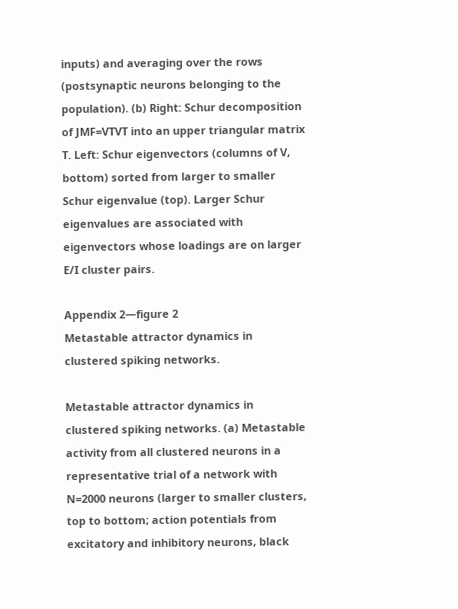inputs) and averaging over the rows (postsynaptic neurons belonging to the population). (b) Right: Schur decomposition of JMF=VTVT into an upper triangular matrix T. Left: Schur eigenvectors (columns of V, bottom) sorted from larger to smaller Schur eigenvalue (top). Larger Schur eigenvalues are associated with eigenvectors whose loadings are on larger E/I cluster pairs.

Appendix 2—figure 2
Metastable attractor dynamics in clustered spiking networks.

Metastable attractor dynamics in clustered spiking networks. (a) Metastable activity from all clustered neurons in a representative trial of a network with N=2000 neurons (larger to smaller clusters, top to bottom; action potentials from excitatory and inhibitory neurons, black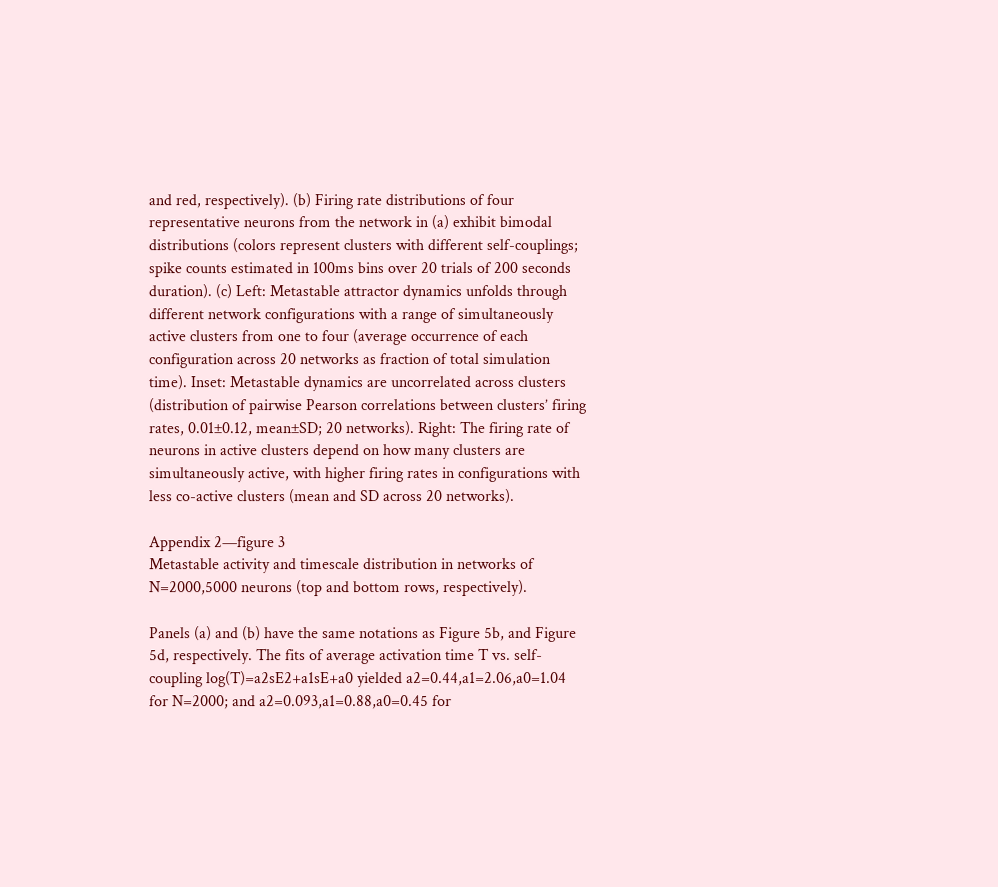and red, respectively). (b) Firing rate distributions of four representative neurons from the network in (a) exhibit bimodal distributions (colors represent clusters with different self-couplings; spike counts estimated in 100ms bins over 20 trials of 200 seconds duration). (c) Left: Metastable attractor dynamics unfolds through different network configurations with a range of simultaneously active clusters from one to four (average occurrence of each configuration across 20 networks as fraction of total simulation time). Inset: Metastable dynamics are uncorrelated across clusters (distribution of pairwise Pearson correlations between clusters’ firing rates, 0.01±0.12, mean±SD; 20 networks). Right: The firing rate of neurons in active clusters depend on how many clusters are simultaneously active, with higher firing rates in configurations with less co-active clusters (mean and SD across 20 networks).

Appendix 2—figure 3
Metastable activity and timescale distribution in networks of N=2000,5000 neurons (top and bottom rows, respectively).

Panels (a) and (b) have the same notations as Figure 5b, and Figure 5d, respectively. The fits of average activation time T vs. self-coupling log(T)=a2sE2+a1sE+a0 yielded a2=0.44,a1=2.06,a0=1.04 for N=2000; and a2=0.093,a1=0.88,a0=0.45 for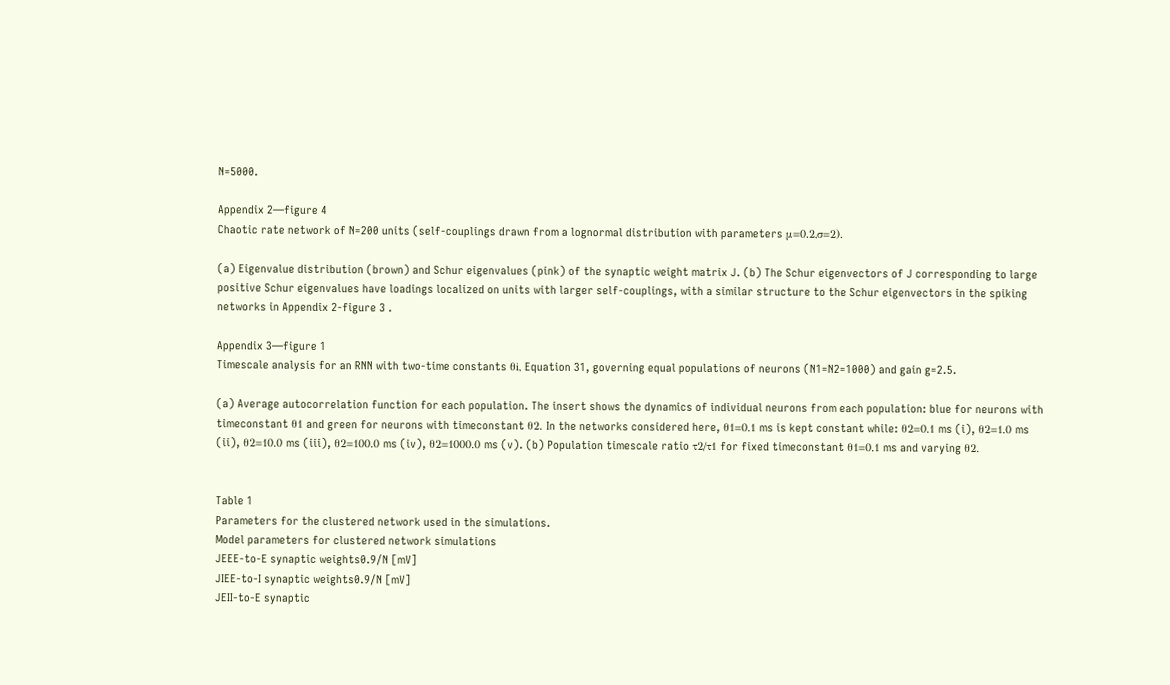N=5000.

Appendix 2—figure 4
Chaotic rate network of N=200 units (self-couplings drawn from a lognormal distribution with parameters μ=0.2,σ=2).

(a) Eigenvalue distribution (brown) and Schur eigenvalues (pink) of the synaptic weight matrix J. (b) The Schur eigenvectors of J corresponding to large positive Schur eigenvalues have loadings localized on units with larger self-couplings, with a similar structure to the Schur eigenvectors in the spiking networks in Appendix 2-figure 3 .

Appendix 3—figure 1
Timescale analysis for an RNN with two-time constants θi, Equation 31, governing equal populations of neurons (N1=N2=1000) and gain g=2.5.

(a) Average autocorrelation function for each population. The insert shows the dynamics of individual neurons from each population: blue for neurons with timeconstant θ1 and green for neurons with timeconstant θ2. In the networks considered here, θ1=0.1 ms is kept constant while: θ2=0.1 ms (i), θ2=1.0 ms (ii), θ2=10.0 ms (iii), θ2=100.0 ms (iv), θ2=1000.0 ms (v). (b) Population timescale ratio τ2/τ1 for fixed timeconstant θ1=0.1 ms and varying θ2.


Table 1
Parameters for the clustered network used in the simulations.
Model parameters for clustered network simulations
JEEE-to-E synaptic weights0.9/N [mV]
JIEE-to-I synaptic weights0.9/N [mV]
JEII-to-E synaptic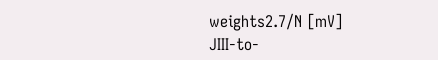weights2.7/N [mV]
JIII-to-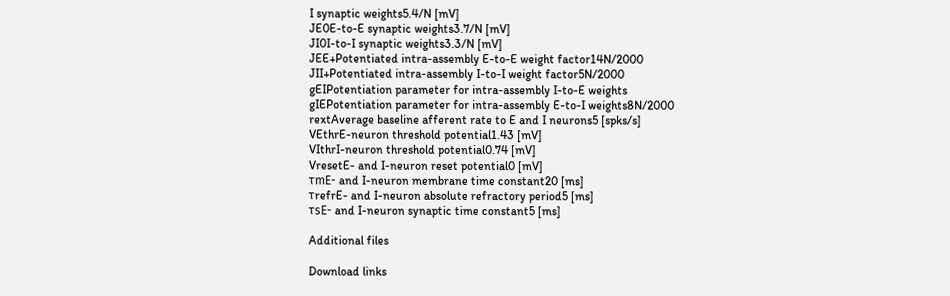I synaptic weights5.4/N [mV]
JE0E-to-E synaptic weights3.7/N [mV]
JI0I-to-I synaptic weights3.3/N [mV]
JEE+Potentiated intra-assembly E-to-E weight factor14N/2000
JII+Potentiated intra-assembly I-to-I weight factor5N/2000
gEIPotentiation parameter for intra-assembly I-to-E weights
gIEPotentiation parameter for intra-assembly E-to-I weights8N/2000
rextAverage baseline afferent rate to E and I neurons5 [spks/s]
VEthrE-neuron threshold potential1.43 [mV]
VIthrI-neuron threshold potential0.74 [mV]
VresetE- and I-neuron reset potential0 [mV]
τmE- and I-neuron membrane time constant20 [ms]
τrefrE- and I-neuron absolute refractory period5 [ms]
τsE- and I-neuron synaptic time constant5 [ms]

Additional files

Download links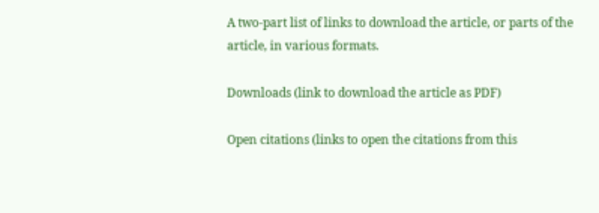A two-part list of links to download the article, or parts of the article, in various formats.

Downloads (link to download the article as PDF)

Open citations (links to open the citations from this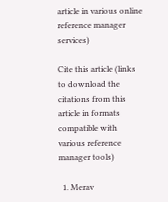article in various online reference manager services)

Cite this article (links to download the citations from this article in formats compatible with various reference manager tools)

  1. Merav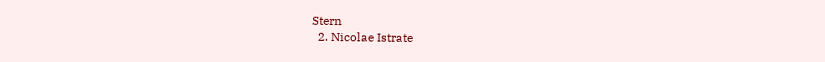Stern
  2. Nicolae Istrate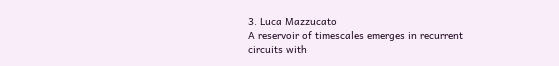3. Luca Mazzucato
A reservoir of timescales emerges in recurrent circuits with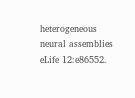heterogeneous neural assemblies
eLife 12:e86552.